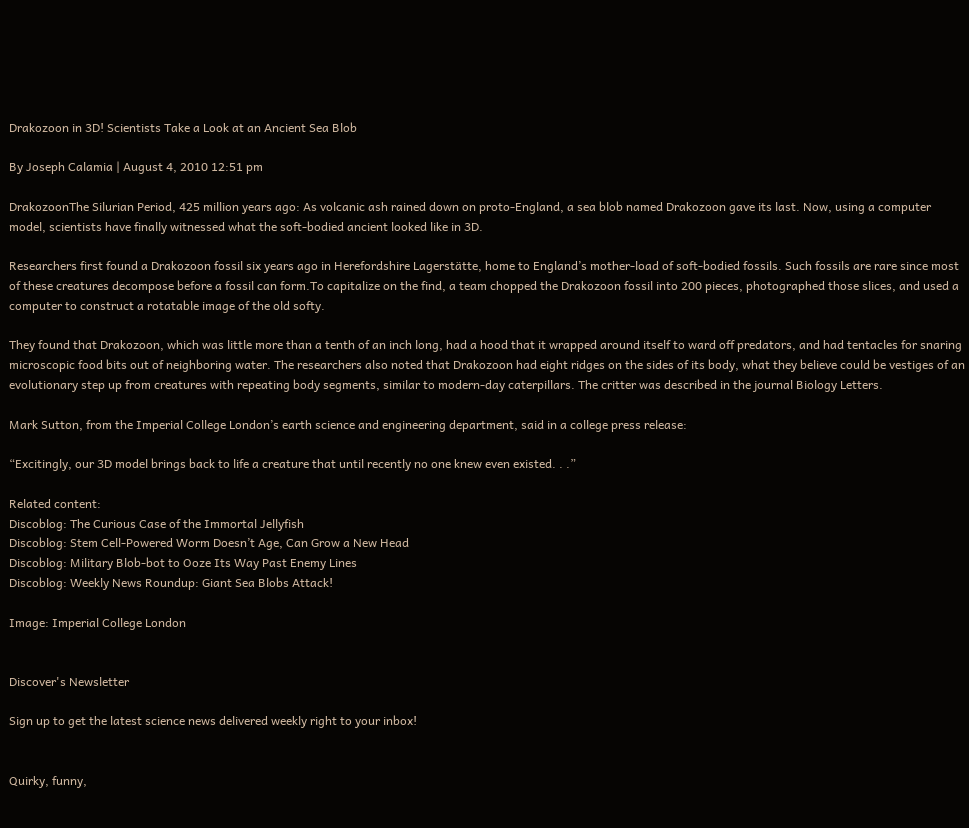Drakozoon in 3D! Scientists Take a Look at an Ancient Sea Blob

By Joseph Calamia | August 4, 2010 12:51 pm

DrakozoonThe Silurian Period, 425 million years ago: As volcanic ash rained down on proto-England, a sea blob named Drakozoon gave its last. Now, using a computer model, scientists have finally witnessed what the soft-bodied ancient looked like in 3D.

Researchers first found a Drakozoon fossil six years ago in Herefordshire Lagerstätte, home to England’s mother-load of soft-bodied fossils. Such fossils are rare since most of these creatures decompose before a fossil can form.To capitalize on the find, a team chopped the Drakozoon fossil into 200 pieces, photographed those slices, and used a computer to construct a rotatable image of the old softy.

They found that Drakozoon, which was little more than a tenth of an inch long, had a hood that it wrapped around itself to ward off predators, and had tentacles for snaring microscopic food bits out of neighboring water. The researchers also noted that Drakozoon had eight ridges on the sides of its body, what they believe could be vestiges of an evolutionary step up from creatures with repeating body segments, similar to modern-day caterpillars. The critter was described in the journal Biology Letters.

Mark Sutton, from the Imperial College London’s earth science and engineering department, said in a college press release:

“Excitingly, our 3D model brings back to life a creature that until recently no one knew even existed. . .”

Related content:
Discoblog: The Curious Case of the Immortal Jellyfish
Discoblog: Stem Cell-Powered Worm Doesn’t Age, Can Grow a New Head
Discoblog: Military Blob-bot to Ooze Its Way Past Enemy Lines
Discoblog: Weekly News Roundup: Giant Sea Blobs Attack!

Image: Imperial College London


Discover's Newsletter

Sign up to get the latest science news delivered weekly right to your inbox!


Quirky, funny,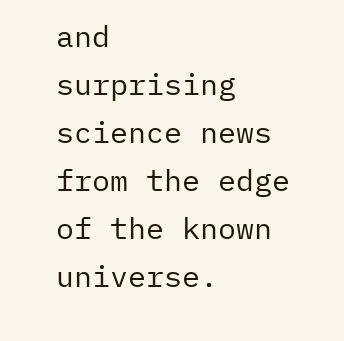and surprising science news from the edge of the known universe.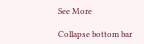See More

Collapse bottom bar